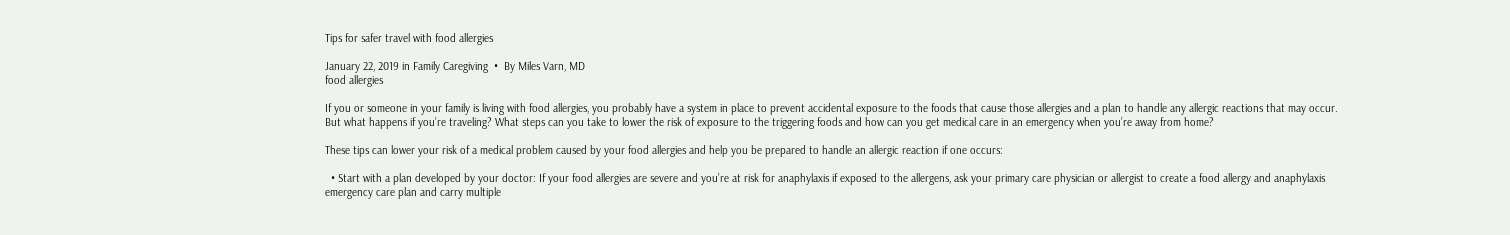Tips for safer travel with food allergies

January 22, 2019 in Family Caregiving  •  By Miles Varn, MD
food allergies

If you or someone in your family is living with food allergies, you probably have a system in place to prevent accidental exposure to the foods that cause those allergies and a plan to handle any allergic reactions that may occur. But what happens if you’re traveling? What steps can you take to lower the risk of exposure to the triggering foods and how can you get medical care in an emergency when you’re away from home?

These tips can lower your risk of a medical problem caused by your food allergies and help you be prepared to handle an allergic reaction if one occurs:

  • Start with a plan developed by your doctor: If your food allergies are severe and you’re at risk for anaphylaxis if exposed to the allergens, ask your primary care physician or allergist to create a food allergy and anaphylaxis emergency care plan and carry multiple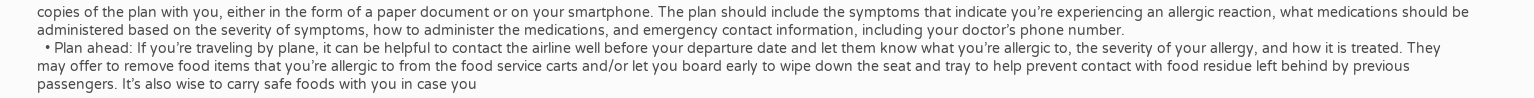copies of the plan with you, either in the form of a paper document or on your smartphone. The plan should include the symptoms that indicate you’re experiencing an allergic reaction, what medications should be administered based on the severity of symptoms, how to administer the medications, and emergency contact information, including your doctor’s phone number.
  • Plan ahead: If you’re traveling by plane, it can be helpful to contact the airline well before your departure date and let them know what you’re allergic to, the severity of your allergy, and how it is treated. They may offer to remove food items that you’re allergic to from the food service carts and/or let you board early to wipe down the seat and tray to help prevent contact with food residue left behind by previous passengers. It’s also wise to carry safe foods with you in case you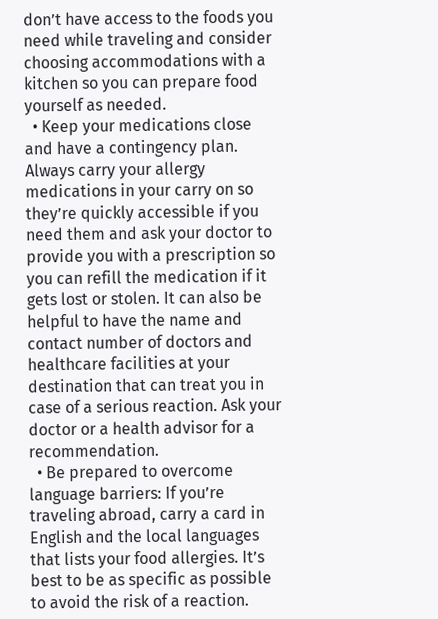don’t have access to the foods you need while traveling and consider choosing accommodations with a kitchen so you can prepare food yourself as needed.
  • Keep your medications close and have a contingency plan. Always carry your allergy medications in your carry on so they’re quickly accessible if you need them and ask your doctor to provide you with a prescription so you can refill the medication if it gets lost or stolen. It can also be helpful to have the name and contact number of doctors and healthcare facilities at your destination that can treat you in case of a serious reaction. Ask your doctor or a health advisor for a recommendation.
  • Be prepared to overcome language barriers: If you’re traveling abroad, carry a card in English and the local languages that lists your food allergies. It’s best to be as specific as possible to avoid the risk of a reaction.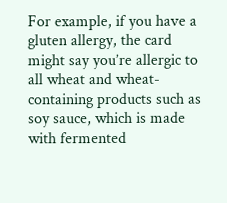For example, if you have a gluten allergy, the card might say you’re allergic to all wheat and wheat-containing products such as soy sauce, which is made with fermented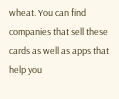wheat. You can find companies that sell these cards as well as apps that help you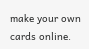make your own cards online.